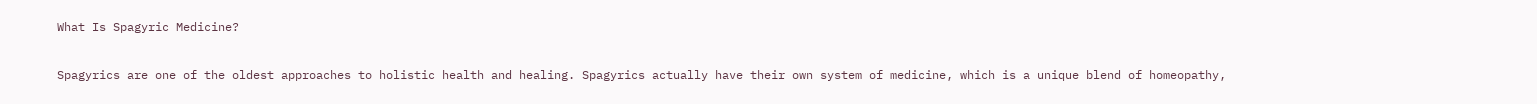What Is Spagyric Medicine?

Spagyrics are one of the oldest approaches to holistic health and healing. Spagyrics actually have their own system of medicine, which is a unique blend of homeopathy,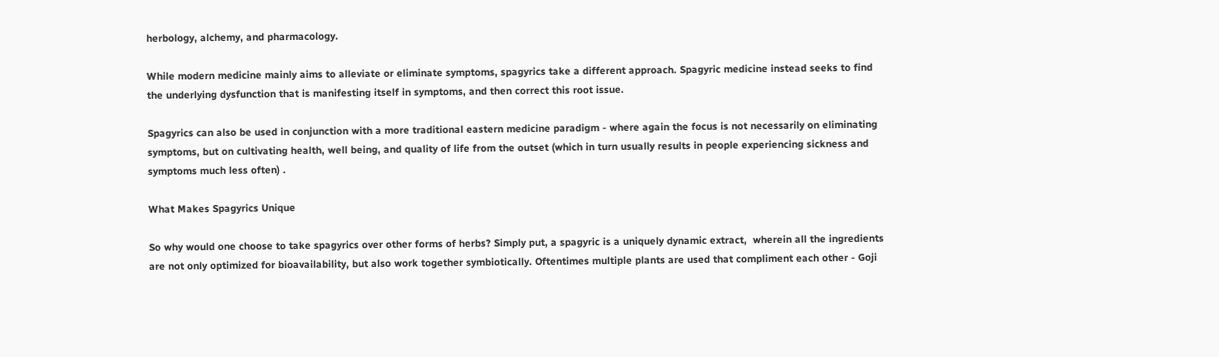herbology, alchemy, and pharmacology.

While modern medicine mainly aims to alleviate or eliminate symptoms, spagyrics take a different approach. Spagyric medicine instead seeks to find the underlying dysfunction that is manifesting itself in symptoms, and then correct this root issue.

Spagyrics can also be used in conjunction with a more traditional eastern medicine paradigm - where again the focus is not necessarily on eliminating symptoms, but on cultivating health, well being, and quality of life from the outset (which in turn usually results in people experiencing sickness and symptoms much less often) .

What Makes Spagyrics Unique

So why would one choose to take spagyrics over other forms of herbs? Simply put, a spagyric is a uniquely dynamic extract,  wherein all the ingredients are not only optimized for bioavailability, but also work together symbiotically. Oftentimes multiple plants are used that compliment each other - Goji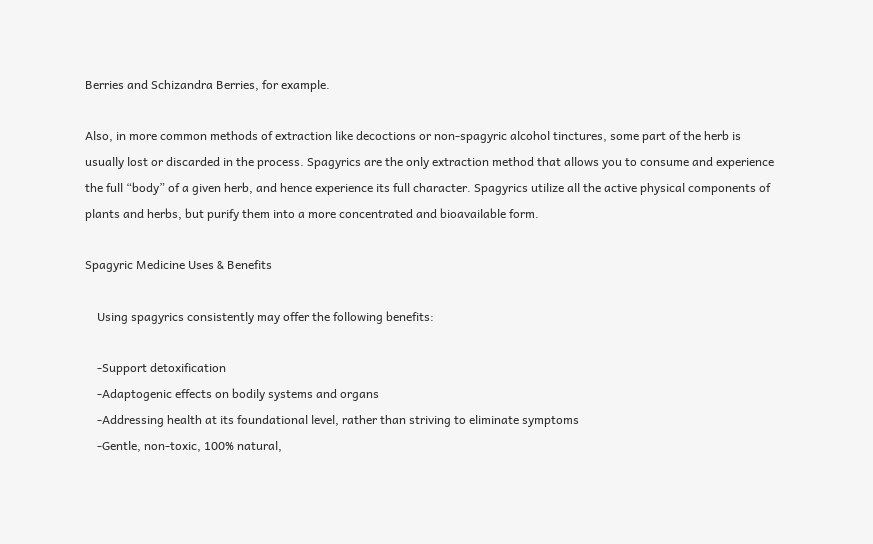Berries and Schizandra Berries, for example.

Also, in more common methods of extraction like decoctions or non-spagyric alcohol tinctures, some part of the herb is usually lost or discarded in the process. Spagyrics are the only extraction method that allows you to consume and experience the full “body” of a given herb, and hence experience its full character. Spagyrics utilize all the active physical components of plants and herbs, but purify them into a more concentrated and bioavailable form.

Spagyric Medicine Uses & Benefits

    Using spagyrics consistently may offer the following benefits:

    -Support detoxification
    -Adaptogenic effects on bodily systems and organs
    -Addressing health at its foundational level, rather than striving to eliminate symptoms
    -Gentle, non-toxic, 100% natural,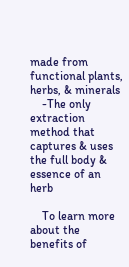made from functional plants, herbs, & minerals
    -The only extraction method that captures & uses the full body & essence of an herb

    To learn more about the benefits of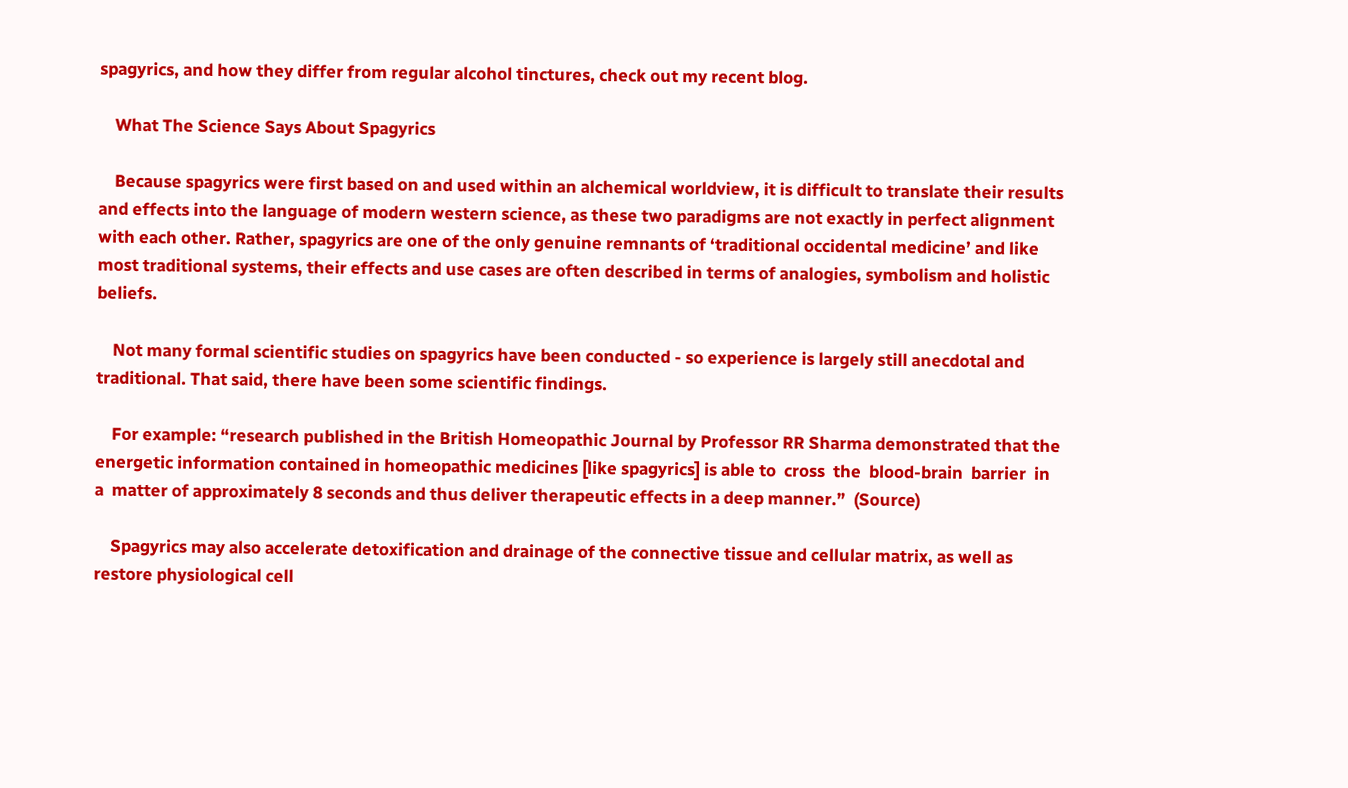spagyrics, and how they differ from regular alcohol tinctures, check out my recent blog.

    What The Science Says About Spagyrics

    Because spagyrics were first based on and used within an alchemical worldview, it is difficult to translate their results and effects into the language of modern western science, as these two paradigms are not exactly in perfect alignment with each other. Rather, spagyrics are one of the only genuine remnants of ‘traditional occidental medicine’ and like most traditional systems, their effects and use cases are often described in terms of analogies, symbolism and holistic beliefs.

    Not many formal scientific studies on spagyrics have been conducted - so experience is largely still anecdotal and traditional. That said, there have been some scientific findings.

    For example: “research published in the British Homeopathic Journal by Professor RR Sharma demonstrated that the energetic information contained in homeopathic medicines [like spagyrics] is able to  cross  the  blood-brain  barrier  in  a  matter of approximately 8 seconds and thus deliver therapeutic effects in a deep manner.”  (Source)

    Spagyrics may also accelerate detoxification and drainage of the connective tissue and cellular matrix, as well as restore physiological cell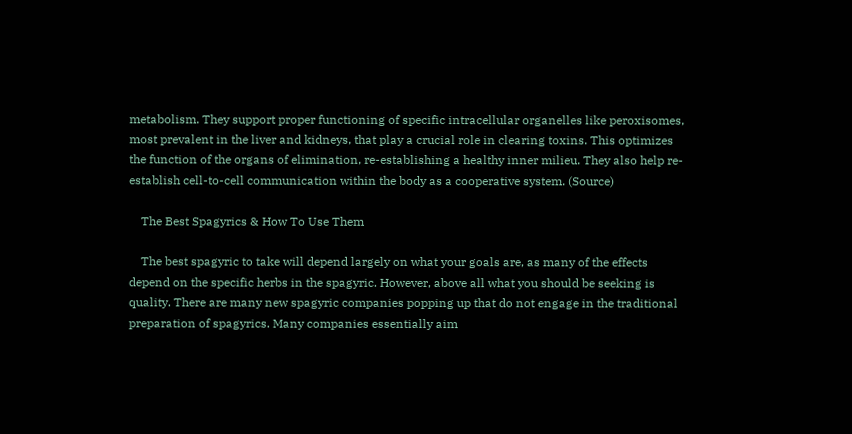metabolism. They support proper functioning of specific intracellular organelles like peroxisomes, most prevalent in the liver and kidneys, that play a crucial role in clearing toxins. This optimizes the function of the organs of elimination, re-establishing a healthy inner milieu. They also help re-establish cell-to-cell communication within the body as a cooperative system. (Source)

    The Best Spagyrics & How To Use Them

    The best spagyric to take will depend largely on what your goals are, as many of the effects depend on the specific herbs in the spagyric. However, above all what you should be seeking is quality. There are many new spagyric companies popping up that do not engage in the traditional preparation of spagyrics. Many companies essentially aim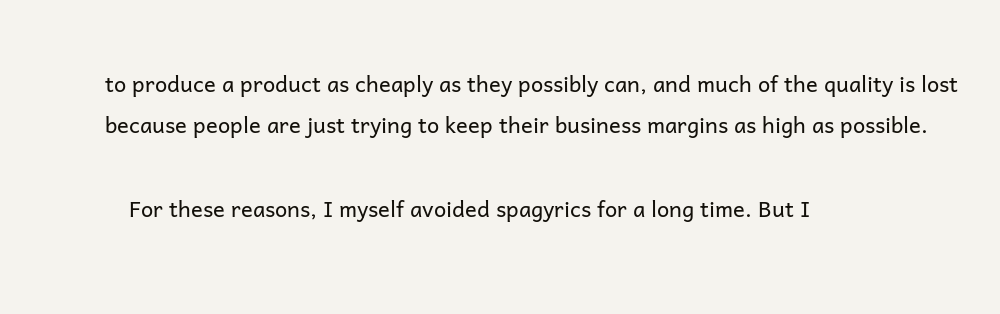to produce a product as cheaply as they possibly can, and much of the quality is lost because people are just trying to keep their business margins as high as possible.

    For these reasons, I myself avoided spagyrics for a long time. But I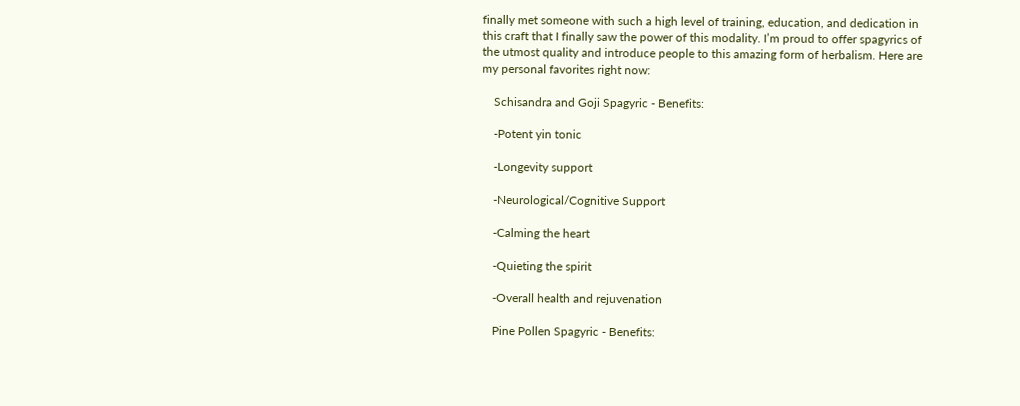finally met someone with such a high level of training, education, and dedication in this craft that I finally saw the power of this modality. I’m proud to offer spagyrics of the utmost quality and introduce people to this amazing form of herbalism. Here are my personal favorites right now:

    Schisandra and Goji Spagyric - Benefits:

    -Potent yin tonic

    -Longevity support

    -Neurological/Cognitive Support

    -Calming the heart

    -Quieting the spirit

    -Overall health and rejuvenation

    Pine Pollen Spagyric - Benefits: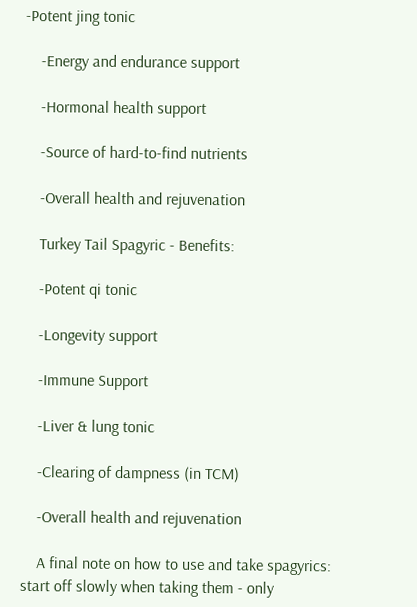-Potent jing tonic

    -Energy and endurance support

    -Hormonal health support

    -Source of hard-to-find nutrients

    -Overall health and rejuvenation

    Turkey Tail Spagyric - Benefits:

    -Potent qi tonic

    -Longevity support

    -Immune Support

    -Liver & lung tonic

    -Clearing of dampness (in TCM)

    -Overall health and rejuvenation

    A final note on how to use and take spagyrics: start off slowly when taking them - only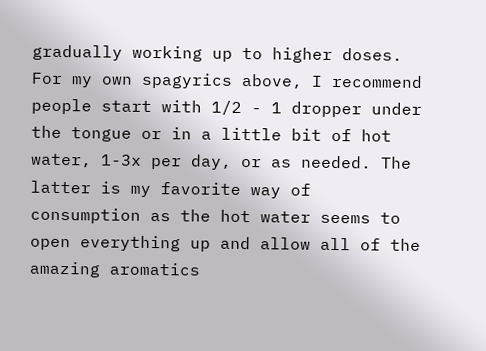gradually working up to higher doses. For my own spagyrics above, I recommend people start with 1/2 - 1 dropper under the tongue or in a little bit of hot water, 1-3x per day, or as needed. The latter is my favorite way of consumption as the hot water seems to open everything up and allow all of the amazing aromatics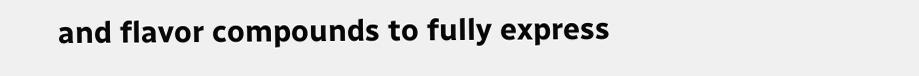and flavor compounds to fully express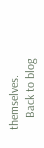themselves.
    Back to blog